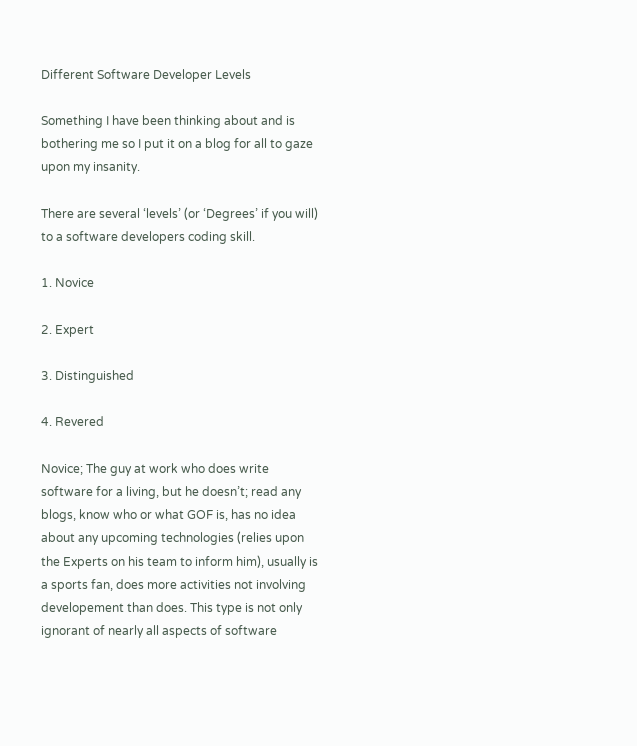Different Software Developer Levels

Something I have been thinking about and is bothering me so I put it on a blog for all to gaze upon my insanity.

There are several ‘levels’ (or ‘Degrees’ if you will) to a software developers coding skill.

1. Novice

2. Expert

3. Distinguished

4. Revered

Novice; The guy at work who does write software for a living, but he doesn’t; read any blogs, know who or what GOF is, has no idea about any upcoming technologies (relies upon the Experts on his team to inform him), usually is a sports fan, does more activities not involving developement than does. This type is not only ignorant of nearly all aspects of software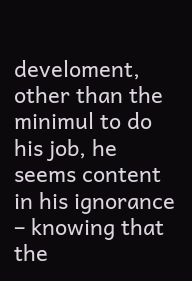develoment, other than the minimul to do his job, he seems content in his ignorance – knowing that the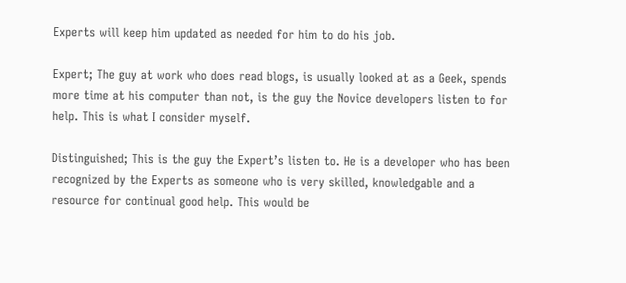Experts will keep him updated as needed for him to do his job.

Expert; The guy at work who does read blogs, is usually looked at as a Geek, spends more time at his computer than not, is the guy the Novice developers listen to for help. This is what I consider myself.

Distinguished; This is the guy the Expert’s listen to. He is a developer who has been recognized by the Experts as someone who is very skilled, knowledgable and a resource for continual good help. This would be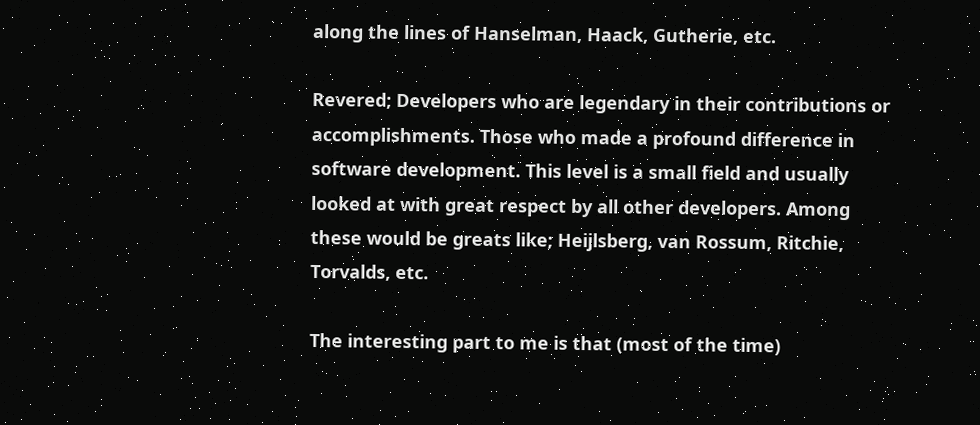along the lines of Hanselman, Haack, Gutherie, etc.

Revered; Developers who are legendary in their contributions or accomplishments. Those who made a profound difference in software development. This level is a small field and usually looked at with great respect by all other developers. Among these would be greats like; Heijlsberg, van Rossum, Ritchie, Torvalds, etc.

The interesting part to me is that (most of the time)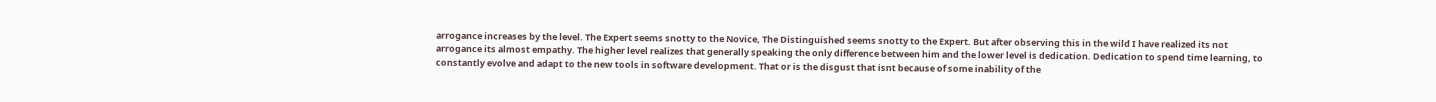arrogance increases by the level. The Expert seems snotty to the Novice, The Distinguished seems snotty to the Expert. But after observing this in the wild I have realized its not arrogance its almost empathy. The higher level realizes that generally speaking the only difference between him and the lower level is dedication. Dedication to spend time learning, to constantly evolve and adapt to the new tools in software development. That or is the disgust that isnt because of some inability of the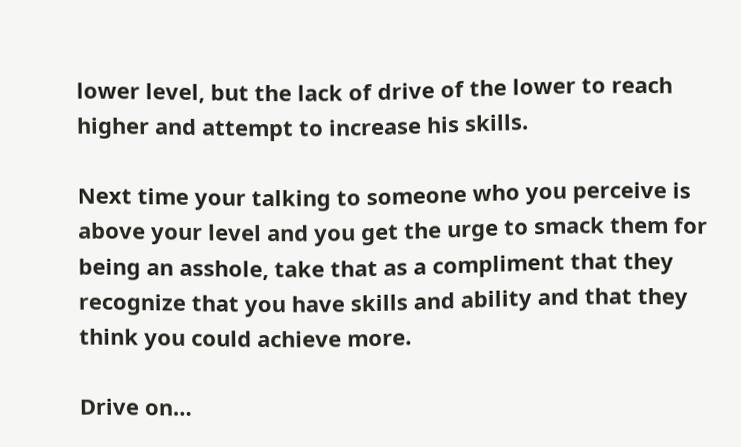lower level, but the lack of drive of the lower to reach higher and attempt to increase his skills.

Next time your talking to someone who you perceive is above your level and you get the urge to smack them for being an asshole, take that as a compliment that they recognize that you have skills and ability and that they think you could achieve more.

Drive on…